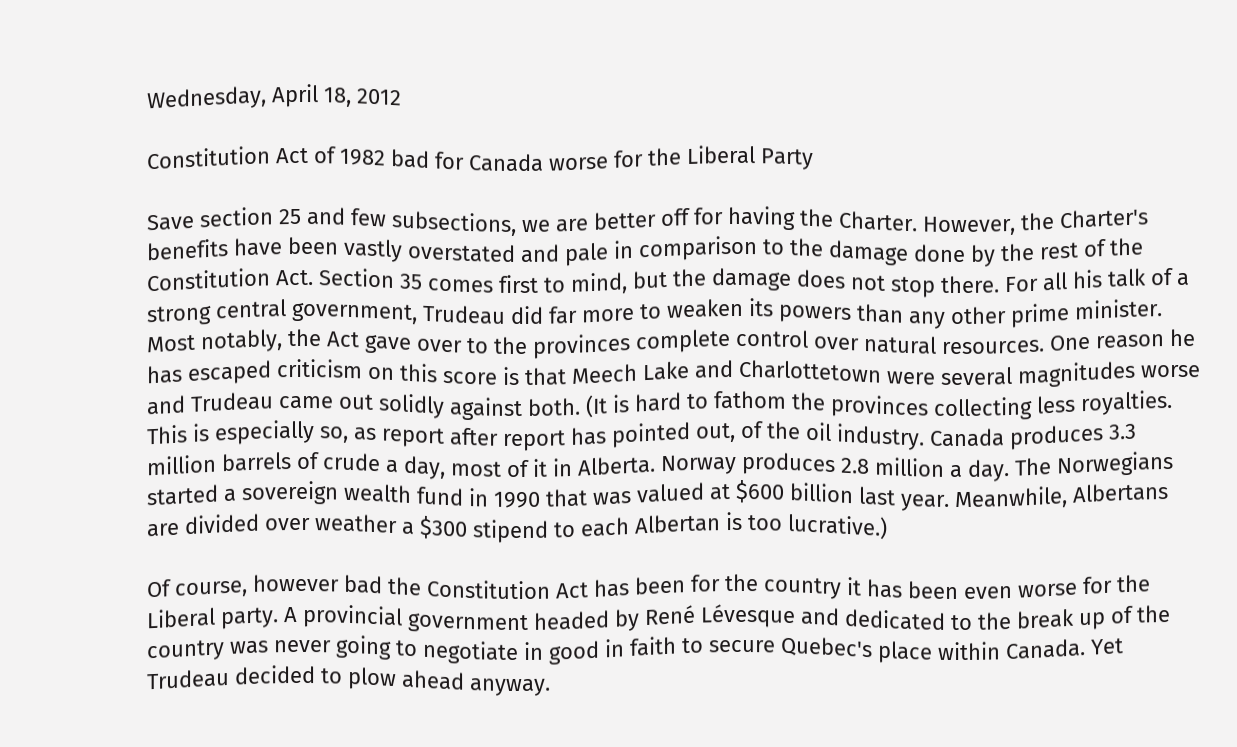Wednesday, April 18, 2012

Constitution Act of 1982 bad for Canada worse for the Liberal Party

Save section 25 and few subsections, we are better off for having the Charter. However, the Charter's benefits have been vastly overstated and pale in comparison to the damage done by the rest of the Constitution Act. Section 35 comes first to mind, but the damage does not stop there. For all his talk of a strong central government, Trudeau did far more to weaken its powers than any other prime minister. Most notably, the Act gave over to the provinces complete control over natural resources. One reason he has escaped criticism on this score is that Meech Lake and Charlottetown were several magnitudes worse and Trudeau came out solidly against both. (It is hard to fathom the provinces collecting less royalties. This is especially so, as report after report has pointed out, of the oil industry. Canada produces 3.3 million barrels of crude a day, most of it in Alberta. Norway produces 2.8 million a day. The Norwegians started a sovereign wealth fund in 1990 that was valued at $600 billion last year. Meanwhile, Albertans are divided over weather a $300 stipend to each Albertan is too lucrative.)

Of course, however bad the Constitution Act has been for the country it has been even worse for the Liberal party. A provincial government headed by René Lévesque and dedicated to the break up of the country was never going to negotiate in good in faith to secure Quebec's place within Canada. Yet Trudeau decided to plow ahead anyway.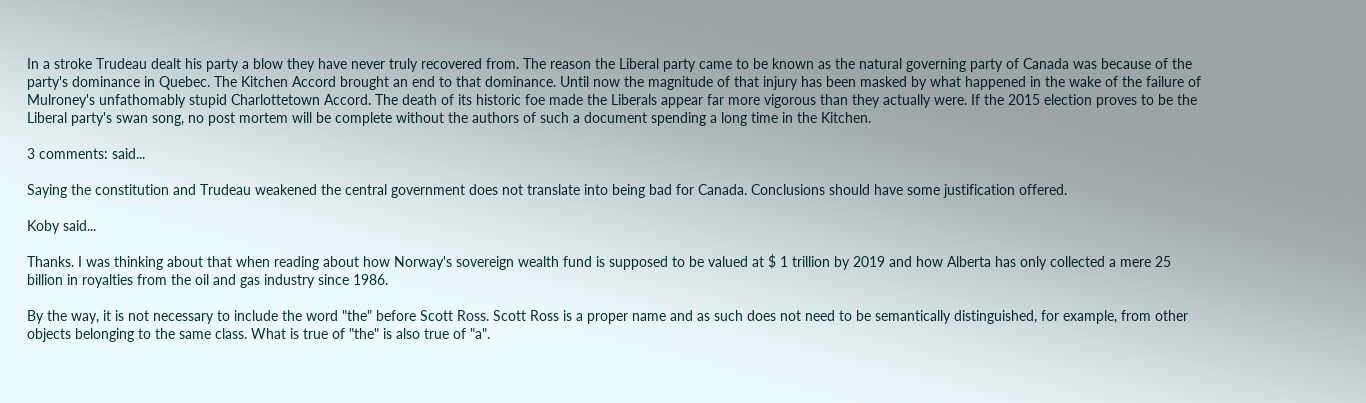In a stroke Trudeau dealt his party a blow they have never truly recovered from. The reason the Liberal party came to be known as the natural governing party of Canada was because of the party's dominance in Quebec. The Kitchen Accord brought an end to that dominance. Until now the magnitude of that injury has been masked by what happened in the wake of the failure of Mulroney's unfathomably stupid Charlottetown Accord. The death of its historic foe made the Liberals appear far more vigorous than they actually were. If the 2015 election proves to be the Liberal party's swan song, no post mortem will be complete without the authors of such a document spending a long time in the Kitchen.

3 comments: said...

Saying the constitution and Trudeau weakened the central government does not translate into being bad for Canada. Conclusions should have some justification offered.

Koby said...

Thanks. I was thinking about that when reading about how Norway's sovereign wealth fund is supposed to be valued at $ 1 trillion by 2019 and how Alberta has only collected a mere 25 billion in royalties from the oil and gas industry since 1986.

By the way, it is not necessary to include the word "the" before Scott Ross. Scott Ross is a proper name and as such does not need to be semantically distinguished, for example, from other objects belonging to the same class. What is true of "the" is also true of "a".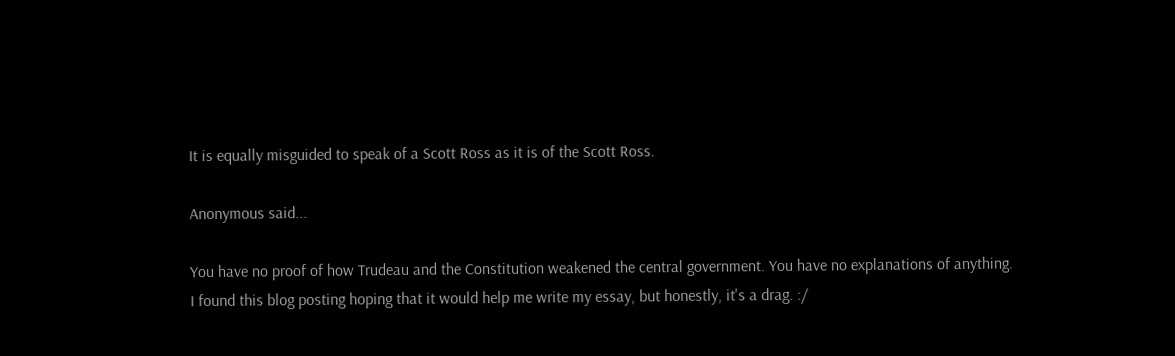It is equally misguided to speak of a Scott Ross as it is of the Scott Ross.

Anonymous said...

You have no proof of how Trudeau and the Constitution weakened the central government. You have no explanations of anything.
I found this blog posting hoping that it would help me write my essay, but honestly, it's a drag. :/